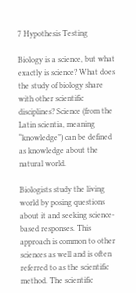7 Hypothesis Testing

Biology is a science, but what exactly is science? What does the study of biology share with other scientific disciplines? Science (from the Latin scientia, meaning “knowledge”) can be defined as knowledge about the natural world.

Biologists study the living world by posing questions about it and seeking science-based responses. This approach is common to other sciences as well and is often referred to as the scientific method. The scientific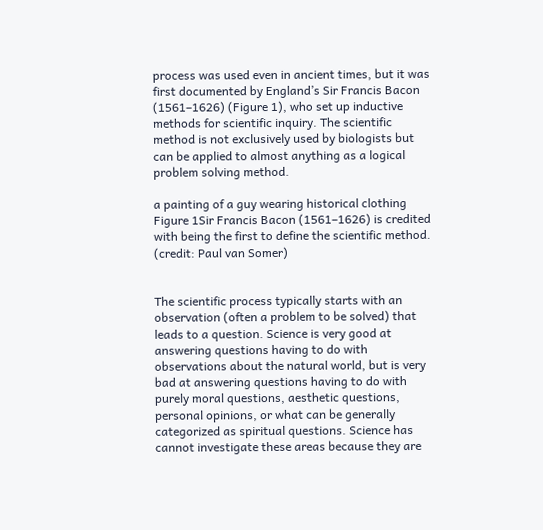process was used even in ancient times, but it was first documented by England’s Sir Francis Bacon (1561–1626) (Figure 1), who set up inductive methods for scientific inquiry. The scientific method is not exclusively used by biologists but can be applied to almost anything as a logical problem solving method.

a painting of a guy wearing historical clothing
Figure 1Sir Francis Bacon (1561–1626) is credited with being the first to define the scientific method. (credit: Paul van Somer)


The scientific process typically starts with an observation (often a problem to be solved) that leads to a question. Science is very good at answering questions having to do with observations about the natural world, but is very bad at answering questions having to do with purely moral questions, aesthetic questions, personal opinions, or what can be generally categorized as spiritual questions. Science has cannot investigate these areas because they are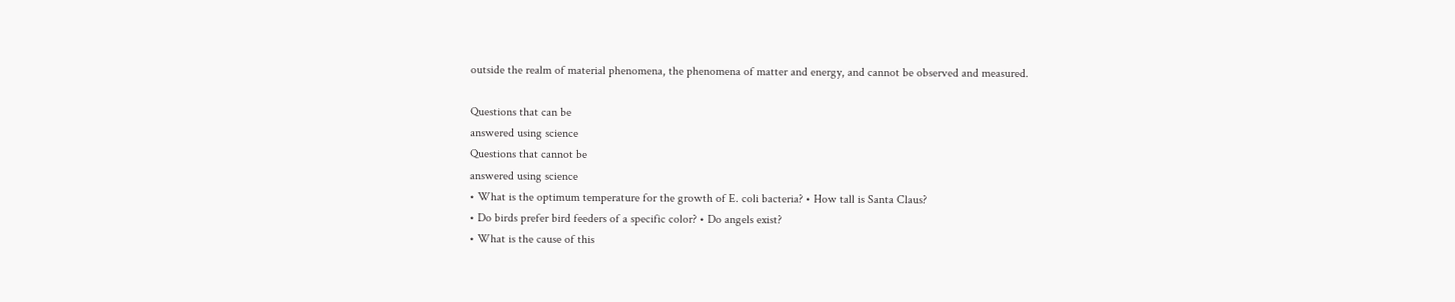outside the realm of material phenomena, the phenomena of matter and energy, and cannot be observed and measured.

Questions that can be
answered using science
Questions that cannot be
answered using science
• What is the optimum temperature for the growth of E. coli bacteria? • How tall is Santa Claus?
• Do birds prefer bird feeders of a specific color? • Do angels exist?
• What is the cause of this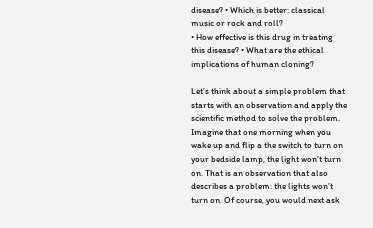disease? • Which is better: classical music or rock and roll?
• How effective is this drug in treating this disease? • What are the ethical implications of human cloning?

Let’s think about a simple problem that starts with an observation and apply the scientific method to solve the problem. Imagine that one morning when you wake up and flip a the switch to turn on your bedside lamp, the light won’t turn on. That is an observation that also describes a problem: the lights won’t turn on. Of course, you would next ask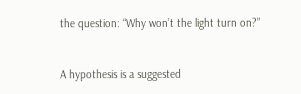the question: “Why won’t the light turn on?”


A hypothesis is a suggested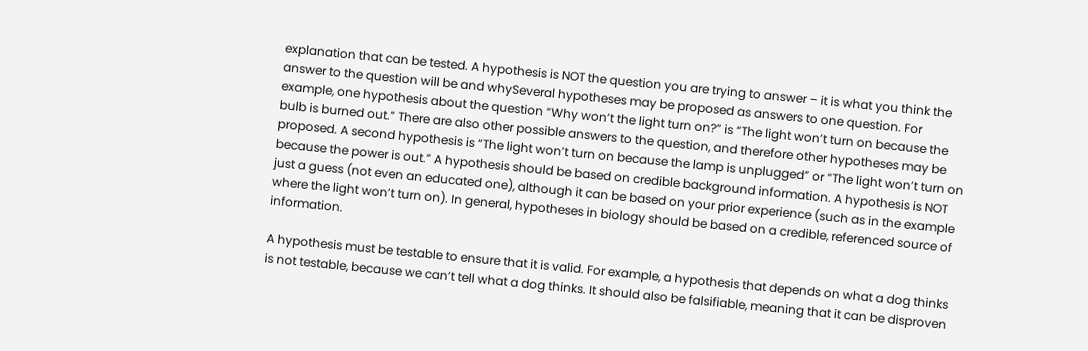explanation that can be tested. A hypothesis is NOT the question you are trying to answer – it is what you think the answer to the question will be and whySeveral hypotheses may be proposed as answers to one question. For example, one hypothesis about the question “Why won’t the light turn on?” is “The light won’t turn on because the bulb is burned out.” There are also other possible answers to the question, and therefore other hypotheses may be proposed. A second hypothesis is “The light won’t turn on because the lamp is unplugged” or “The light won’t turn on because the power is out.” A hypothesis should be based on credible background information. A hypothesis is NOT just a guess (not even an educated one), although it can be based on your prior experience (such as in the example where the light won’t turn on). In general, hypotheses in biology should be based on a credible, referenced source of information.

A hypothesis must be testable to ensure that it is valid. For example, a hypothesis that depends on what a dog thinks is not testable, because we can’t tell what a dog thinks. It should also be falsifiable, meaning that it can be disproven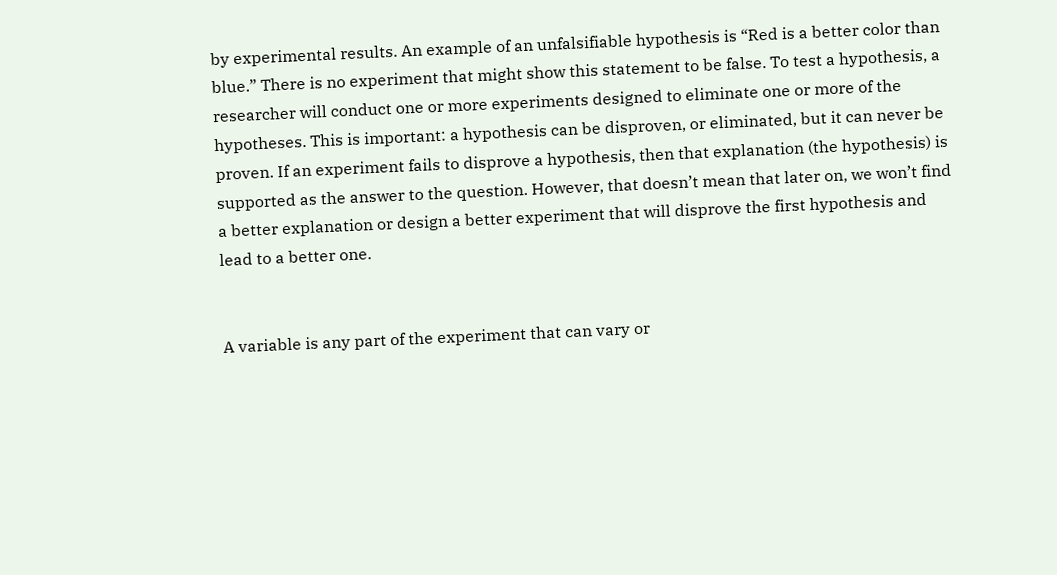by experimental results. An example of an unfalsifiable hypothesis is “Red is a better color than blue.” There is no experiment that might show this statement to be false. To test a hypothesis, a researcher will conduct one or more experiments designed to eliminate one or more of the hypotheses. This is important: a hypothesis can be disproven, or eliminated, but it can never be proven. If an experiment fails to disprove a hypothesis, then that explanation (the hypothesis) is supported as the answer to the question. However, that doesn’t mean that later on, we won’t find a better explanation or design a better experiment that will disprove the first hypothesis and lead to a better one.


A variable is any part of the experiment that can vary or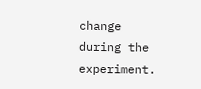change during the experiment.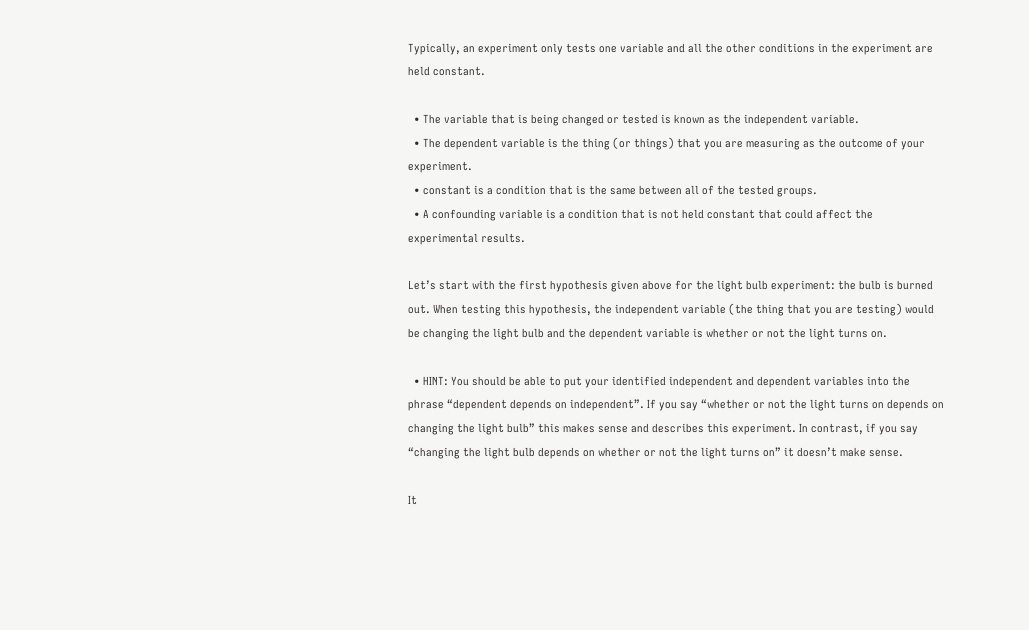Typically, an experiment only tests one variable and all the other conditions in the experiment are held constant.

  • The variable that is being changed or tested is known as the independent variable.
  • The dependent variable is the thing (or things) that you are measuring as the outcome of your experiment.
  • constant is a condition that is the same between all of the tested groups.
  • A confounding variable is a condition that is not held constant that could affect the experimental results.

Let’s start with the first hypothesis given above for the light bulb experiment: the bulb is burned out. When testing this hypothesis, the independent variable (the thing that you are testing) would be changing the light bulb and the dependent variable is whether or not the light turns on.

  • HINT: You should be able to put your identified independent and dependent variables into the phrase “dependent depends on independent”. If you say “whether or not the light turns on depends on changing the light bulb” this makes sense and describes this experiment. In contrast, if you say “changing the light bulb depends on whether or not the light turns on” it doesn’t make sense.

It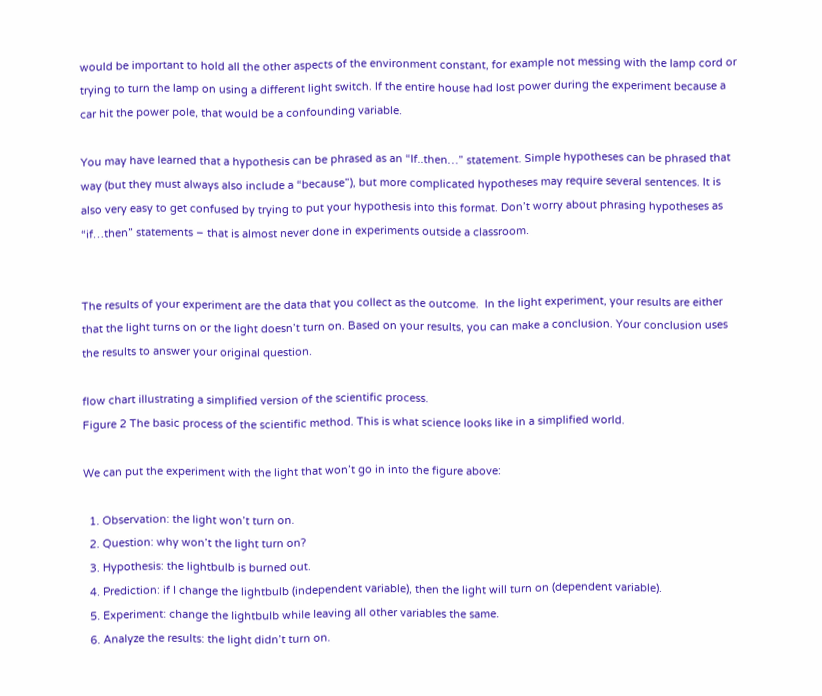would be important to hold all the other aspects of the environment constant, for example not messing with the lamp cord or trying to turn the lamp on using a different light switch. If the entire house had lost power during the experiment because a car hit the power pole, that would be a confounding variable.

You may have learned that a hypothesis can be phrased as an “If..then…” statement. Simple hypotheses can be phrased that way (but they must always also include a “because”), but more complicated hypotheses may require several sentences. It is also very easy to get confused by trying to put your hypothesis into this format. Don’t worry about phrasing hypotheses as “if…then” statements – that is almost never done in experiments outside a classroom.


The results of your experiment are the data that you collect as the outcome.  In the light experiment, your results are either that the light turns on or the light doesn’t turn on. Based on your results, you can make a conclusion. Your conclusion uses the results to answer your original question.

flow chart illustrating a simplified version of the scientific process.
Figure 2 The basic process of the scientific method. This is what science looks like in a simplified world.

We can put the experiment with the light that won’t go in into the figure above:

  1. Observation: the light won’t turn on.
  2. Question: why won’t the light turn on?
  3. Hypothesis: the lightbulb is burned out.
  4. Prediction: if I change the lightbulb (independent variable), then the light will turn on (dependent variable).
  5. Experiment: change the lightbulb while leaving all other variables the same.
  6. Analyze the results: the light didn’t turn on.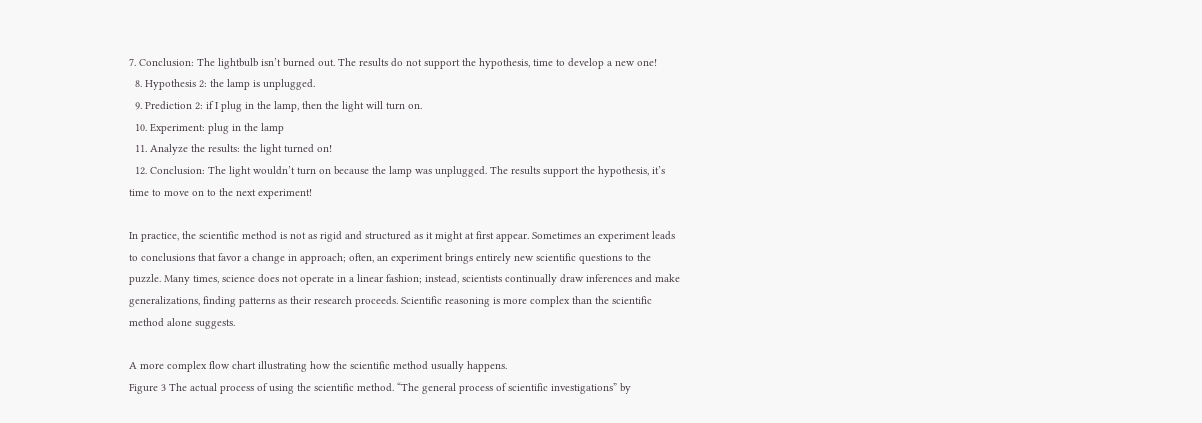7. Conclusion: The lightbulb isn’t burned out. The results do not support the hypothesis, time to develop a new one!
  8. Hypothesis 2: the lamp is unplugged.
  9. Prediction 2: if I plug in the lamp, then the light will turn on.
  10. Experiment: plug in the lamp
  11. Analyze the results: the light turned on!
  12. Conclusion: The light wouldn’t turn on because the lamp was unplugged. The results support the hypothesis, it’s time to move on to the next experiment!

In practice, the scientific method is not as rigid and structured as it might at first appear. Sometimes an experiment leads to conclusions that favor a change in approach; often, an experiment brings entirely new scientific questions to the puzzle. Many times, science does not operate in a linear fashion; instead, scientists continually draw inferences and make generalizations, finding patterns as their research proceeds. Scientific reasoning is more complex than the scientific method alone suggests.

A more complex flow chart illustrating how the scientific method usually happens.
Figure 3 The actual process of using the scientific method. “The general process of scientific investigations” by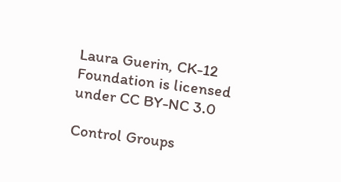Laura Guerin, CK-12 Foundation is licensed under CC BY-NC 3.0

Control Groups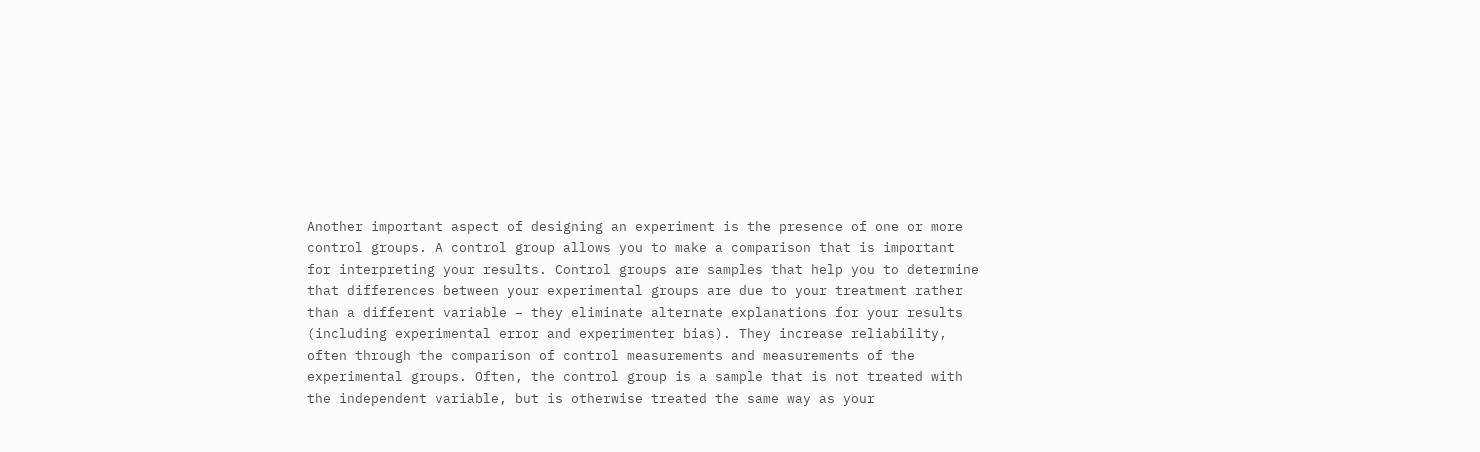Another important aspect of designing an experiment is the presence of one or more control groups. A control group allows you to make a comparison that is important for interpreting your results. Control groups are samples that help you to determine that differences between your experimental groups are due to your treatment rather than a different variable – they eliminate alternate explanations for your results (including experimental error and experimenter bias). They increase reliability, often through the comparison of control measurements and measurements of the experimental groups. Often, the control group is a sample that is not treated with the independent variable, but is otherwise treated the same way as your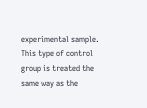experimental sample. This type of control group is treated the same way as the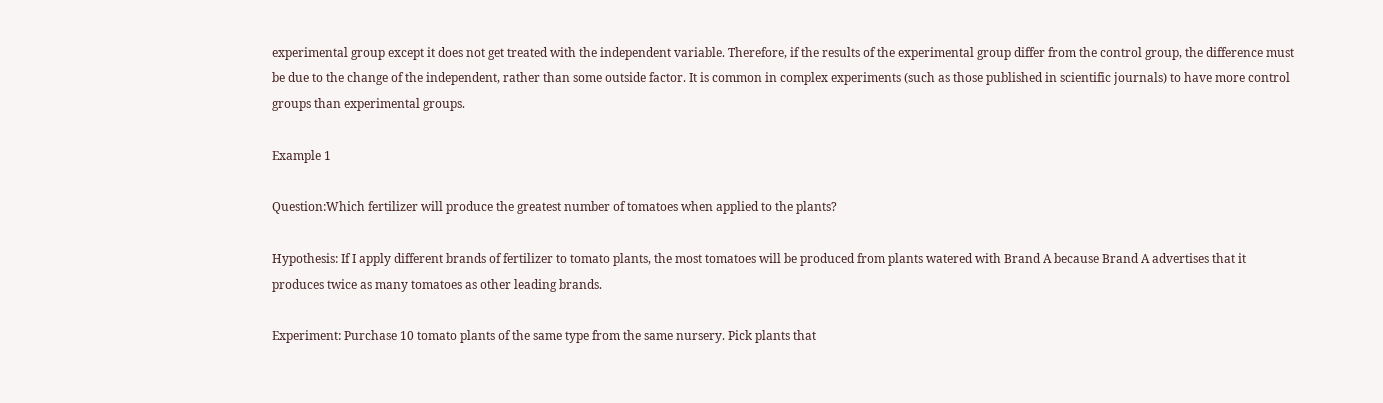experimental group except it does not get treated with the independent variable. Therefore, if the results of the experimental group differ from the control group, the difference must be due to the change of the independent, rather than some outside factor. It is common in complex experiments (such as those published in scientific journals) to have more control groups than experimental groups.

Example 1

Question:Which fertilizer will produce the greatest number of tomatoes when applied to the plants?

Hypothesis: If I apply different brands of fertilizer to tomato plants, the most tomatoes will be produced from plants watered with Brand A because Brand A advertises that it produces twice as many tomatoes as other leading brands.

Experiment: Purchase 10 tomato plants of the same type from the same nursery. Pick plants that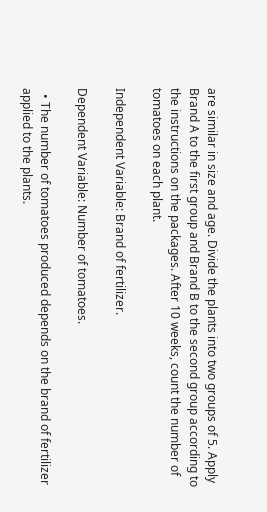are similar in size and age. Divide the plants into two groups of 5. Apply Brand A to the first group and Brand B to the second group according to the instructions on the packages. After 10 weeks, count the number of tomatoes on each plant.

Independent Variable: Brand of fertilizer.

Dependent Variable: Number of tomatoes.

  • The number of tomatoes produced depends on the brand of fertilizer applied to the plants.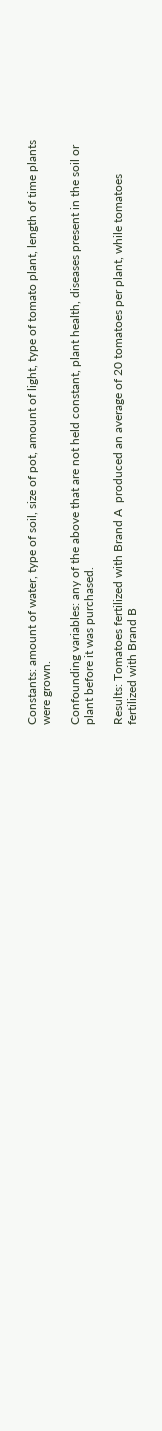Constants: amount of water, type of soil, size of pot, amount of light, type of tomato plant, length of time plants were grown.

Confounding variables: any of the above that are not held constant, plant health, diseases present in the soil or plant before it was purchased.

Results: Tomatoes fertilized with Brand A  produced an average of 20 tomatoes per plant, while tomatoes fertilized with Brand B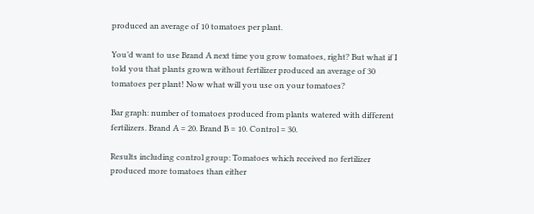produced an average of 10 tomatoes per plant.

You’d want to use Brand A next time you grow tomatoes, right? But what if I told you that plants grown without fertilizer produced an average of 30 tomatoes per plant! Now what will you use on your tomatoes?

Bar graph: number of tomatoes produced from plants watered with different fertilizers. Brand A = 20. Brand B = 10. Control = 30.

Results including control group: Tomatoes which received no fertilizer produced more tomatoes than either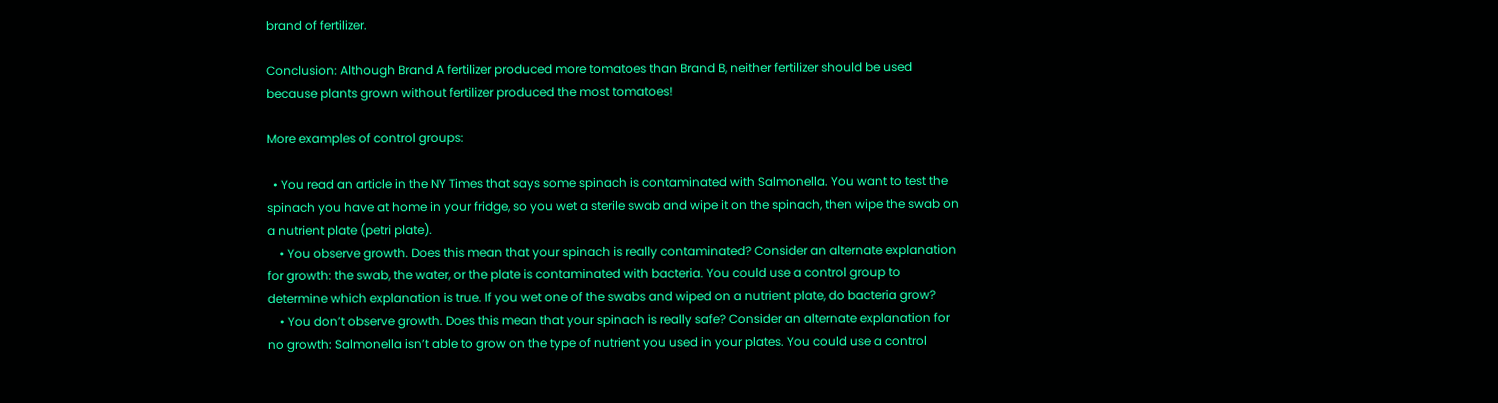brand of fertilizer.

Conclusion: Although Brand A fertilizer produced more tomatoes than Brand B, neither fertilizer should be used because plants grown without fertilizer produced the most tomatoes!

More examples of control groups:

  • You read an article in the NY Times that says some spinach is contaminated with Salmonella. You want to test the spinach you have at home in your fridge, so you wet a sterile swab and wipe it on the spinach, then wipe the swab on a nutrient plate (petri plate).
    • You observe growth. Does this mean that your spinach is really contaminated? Consider an alternate explanation for growth: the swab, the water, or the plate is contaminated with bacteria. You could use a control group to determine which explanation is true. If you wet one of the swabs and wiped on a nutrient plate, do bacteria grow?
    • You don’t observe growth. Does this mean that your spinach is really safe? Consider an alternate explanation for no growth: Salmonella isn’t able to grow on the type of nutrient you used in your plates. You could use a control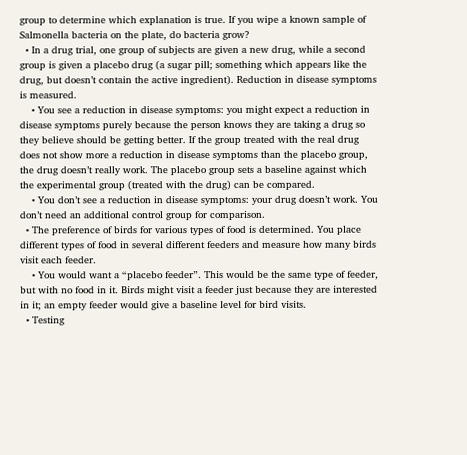group to determine which explanation is true. If you wipe a known sample of Salmonella bacteria on the plate, do bacteria grow?
  • In a drug trial, one group of subjects are given a new drug, while a second group is given a placebo drug (a sugar pill; something which appears like the drug, but doesn’t contain the active ingredient). Reduction in disease symptoms is measured.
    • You see a reduction in disease symptoms: you might expect a reduction in disease symptoms purely because the person knows they are taking a drug so they believe should be getting better. If the group treated with the real drug does not show more a reduction in disease symptoms than the placebo group, the drug doesn’t really work. The placebo group sets a baseline against which the experimental group (treated with the drug) can be compared.
    • You don’t see a reduction in disease symptoms: your drug doesn’t work. You don’t need an additional control group for comparison.
  • The preference of birds for various types of food is determined. You place different types of food in several different feeders and measure how many birds visit each feeder.
    • You would want a “placebo feeder”. This would be the same type of feeder, but with no food in it. Birds might visit a feeder just because they are interested in it; an empty feeder would give a baseline level for bird visits.
  • Testing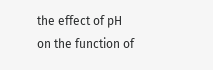the effect of pH on the function of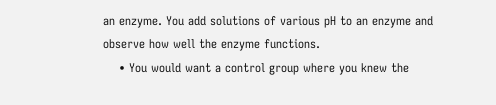an enzyme. You add solutions of various pH to an enzyme and observe how well the enzyme functions.
    • You would want a control group where you knew the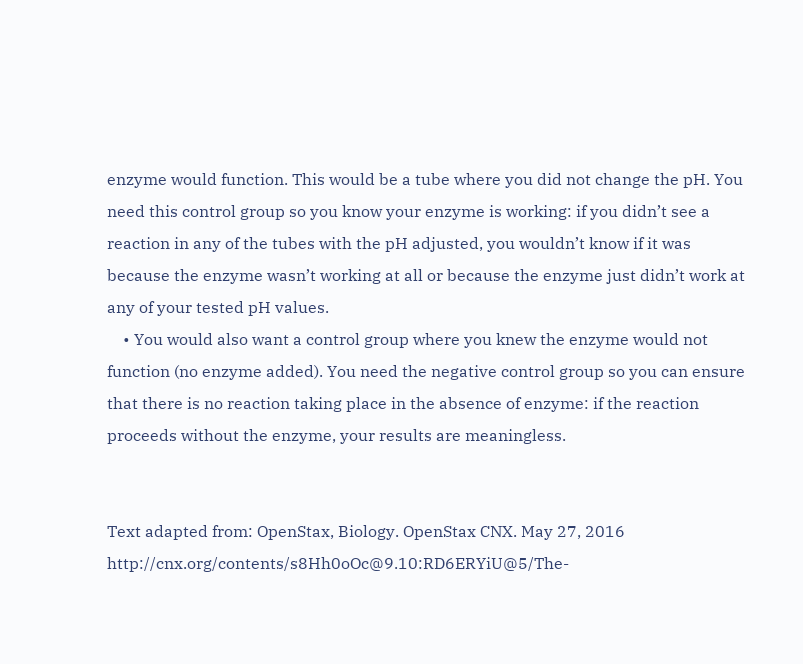enzyme would function. This would be a tube where you did not change the pH. You need this control group so you know your enzyme is working: if you didn’t see a reaction in any of the tubes with the pH adjusted, you wouldn’t know if it was because the enzyme wasn’t working at all or because the enzyme just didn’t work at any of your tested pH values.
    • You would also want a control group where you knew the enzyme would not function (no enzyme added). You need the negative control group so you can ensure that there is no reaction taking place in the absence of enzyme: if the reaction proceeds without the enzyme, your results are meaningless.


Text adapted from: OpenStax, Biology. OpenStax CNX. May 27, 2016 http://cnx.org/contents/s8Hh0oOc@9.10:RD6ERYiU@5/The-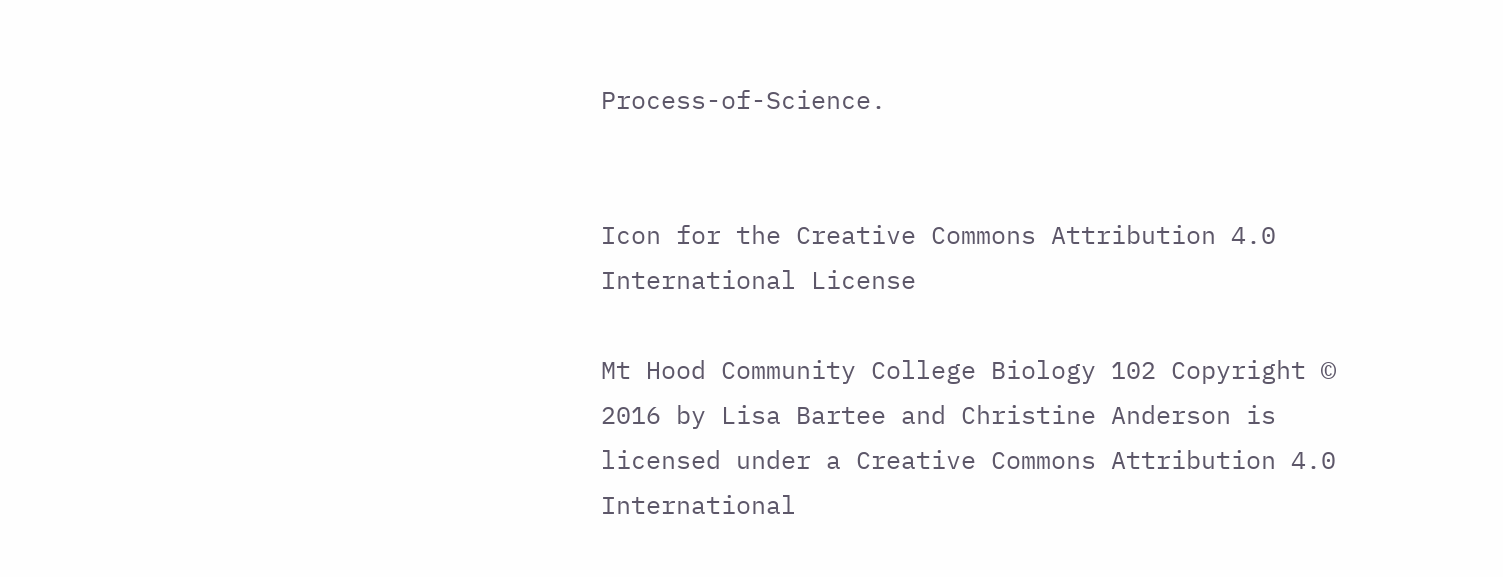Process-of-Science.


Icon for the Creative Commons Attribution 4.0 International License

Mt Hood Community College Biology 102 Copyright © 2016 by Lisa Bartee and Christine Anderson is licensed under a Creative Commons Attribution 4.0 International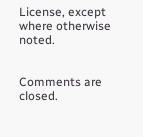License, except where otherwise noted.


Comments are closed.